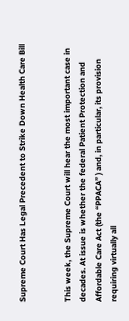Supreme Court Has Legal Precedent to Strike Down Health Care Bill


This week, the Supreme Court will hear the most important case in decades. At issue is whether the federal Patient Protection and Affordable Care Act (the “PPACA” ) and, in particular, its provision requiring virtually all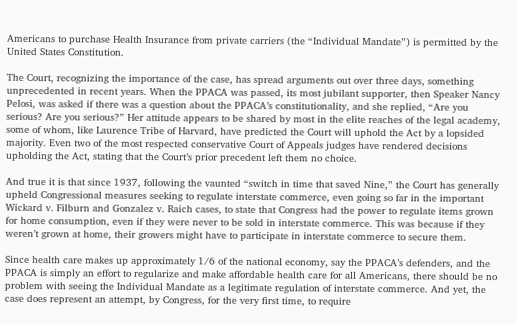Americans to purchase Health Insurance from private carriers (the “Individual Mandate”) is permitted by the United States Constitution.

The Court, recognizing the importance of the case, has spread arguments out over three days, something  unprecedented in recent years. When the PPACA was passed, its most jubilant supporter, then Speaker Nancy Pelosi, was asked if there was a question about the PPACA’s constitutionality, and she replied, “Are you serious? Are you serious?” Her attitude appears to be shared by most in the elite reaches of the legal academy, some of whom, like Laurence Tribe of Harvard, have predicted the Court will uphold the Act by a lopsided majority. Even two of the most respected conservative Court of Appeals judges have rendered decisions upholding the Act, stating that the Court’s prior precedent left them no choice.

And true it is that since 1937, following the vaunted “switch in time that saved Nine,” the Court has generally upheld Congressional measures seeking to regulate interstate commerce, even going so far in the important Wickard v. Filburn and Gonzalez v. Raich cases, to state that Congress had the power to regulate items grown for home consumption, even if they were never to be sold in interstate commerce. This was because if they weren’t grown at home, their growers might have to participate in interstate commerce to secure them.

Since health care makes up approximately 1/6 of the national economy, say the PPACA’s defenders, and the PPACA is simply an effort to regularize and make affordable health care for all Americans, there should be no problem with seeing the Individual Mandate as a legitimate regulation of interstate commerce. And yet, the case does represent an attempt, by Congress, for the very first time, to require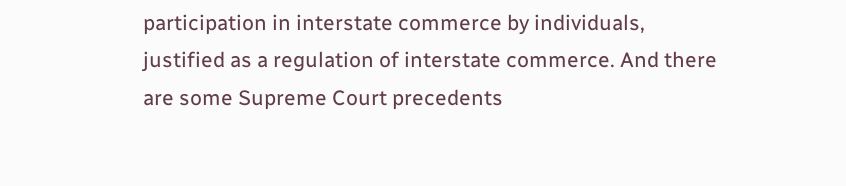participation in interstate commerce by individuals, justified as a regulation of interstate commerce. And there are some Supreme Court precedents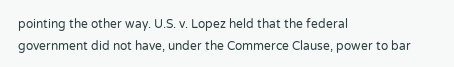pointing the other way. U.S. v. Lopez held that the federal government did not have, under the Commerce Clause, power to bar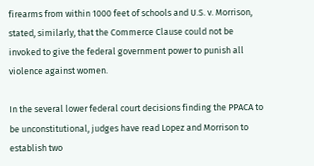firearms from within 1000 feet of schools and U.S. v. Morrison, stated, similarly, that the Commerce Clause could not be invoked to give the federal government power to punish all violence against women.

In the several lower federal court decisions finding the PPACA to be unconstitutional, judges have read Lopez and Morrison to establish two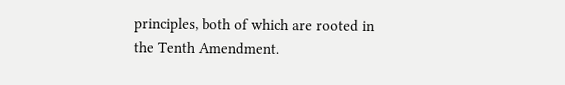principles, both of which are rooted in the Tenth Amendment.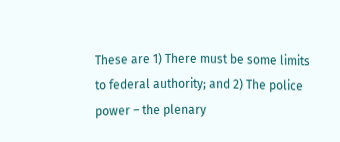These are 1) There must be some limits to federal authority; and 2) The police power – the plenary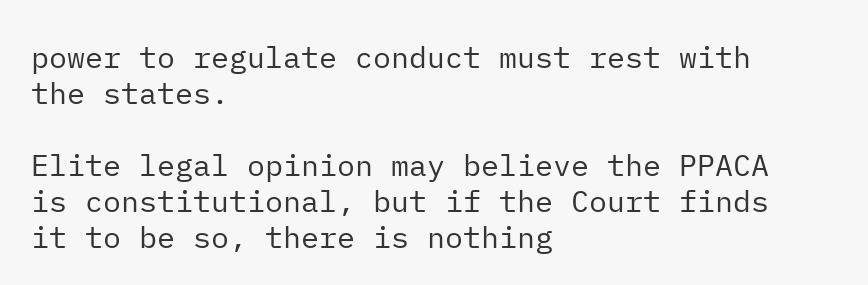power to regulate conduct must rest with the states.

Elite legal opinion may believe the PPACA is constitutional, but if the Court finds it to be so, there is nothing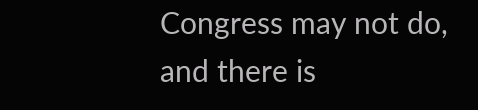Congress may not do, and there is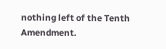nothing left of the Tenth Amendment.